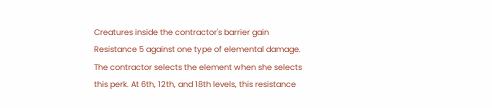Creatures inside the contractor's barrier gain Resistance 5 against one type of elemental damage. The contractor selects the element when she selects this perk. At 6th, 12th, and 18th levels, this resistance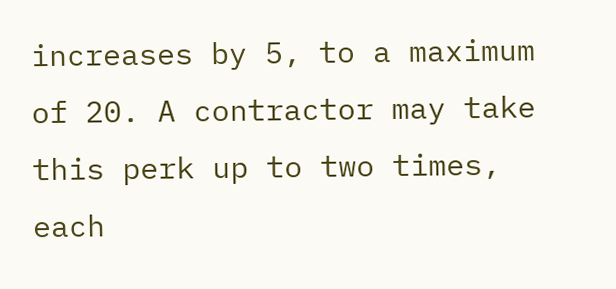increases by 5, to a maximum of 20. A contractor may take this perk up to two times, each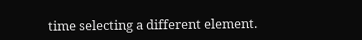time selecting a different element.